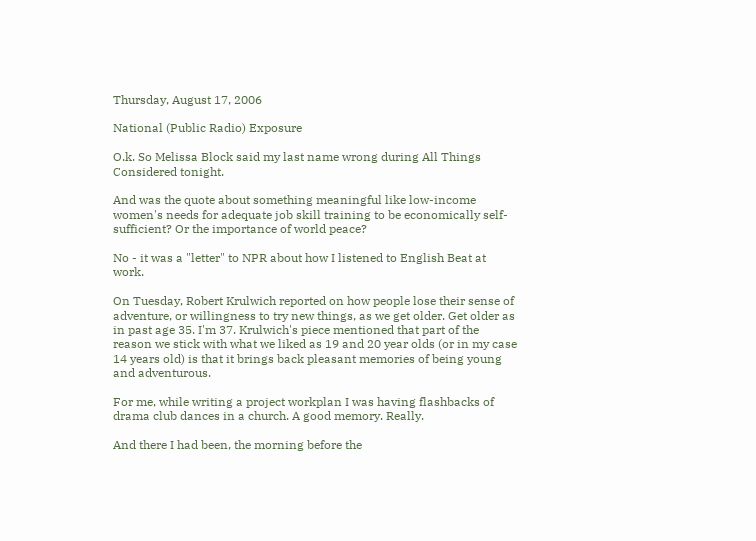Thursday, August 17, 2006

National (Public Radio) Exposure

O.k. So Melissa Block said my last name wrong during All Things Considered tonight.

And was the quote about something meaningful like low-income women's needs for adequate job skill training to be economically self-sufficient? Or the importance of world peace?

No - it was a "letter" to NPR about how I listened to English Beat at work.

On Tuesday, Robert Krulwich reported on how people lose their sense of adventure, or willingness to try new things, as we get older. Get older as in past age 35. I'm 37. Krulwich's piece mentioned that part of the reason we stick with what we liked as 19 and 20 year olds (or in my case 14 years old) is that it brings back pleasant memories of being young and adventurous.

For me, while writing a project workplan I was having flashbacks of drama club dances in a church. A good memory. Really.

And there I had been, the morning before the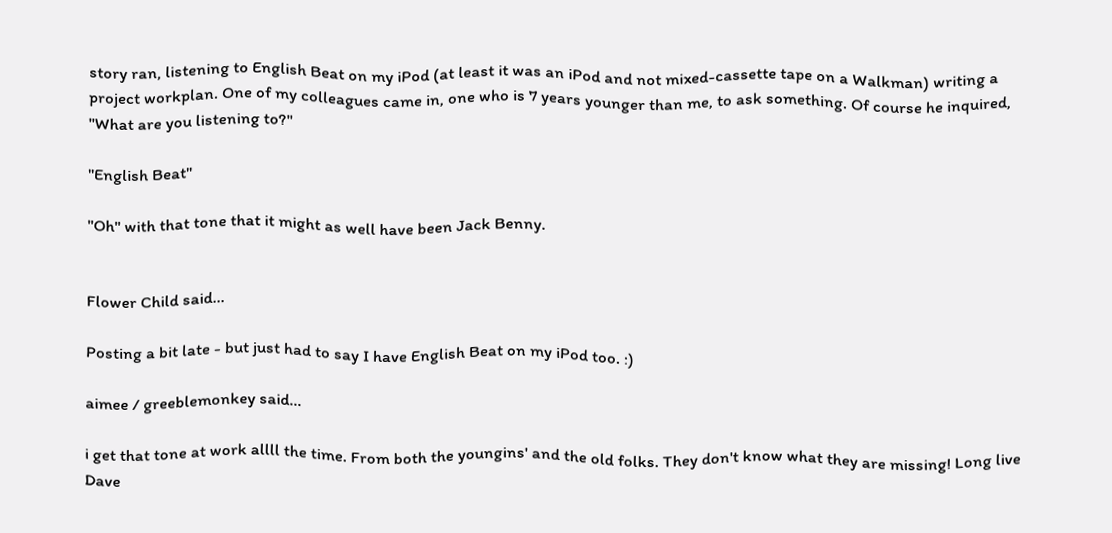story ran, listening to English Beat on my iPod (at least it was an iPod and not mixed-cassette tape on a Walkman) writing a project workplan. One of my colleagues came in, one who is 7 years younger than me, to ask something. Of course he inquired, "What are you listening to?"

"English Beat"

"Oh" with that tone that it might as well have been Jack Benny.


Flower Child said...

Posting a bit late - but just had to say I have English Beat on my iPod too. :)

aimee / greeblemonkey said...

i get that tone at work allll the time. From both the youngins' and the old folks. They don't know what they are missing! Long live Dave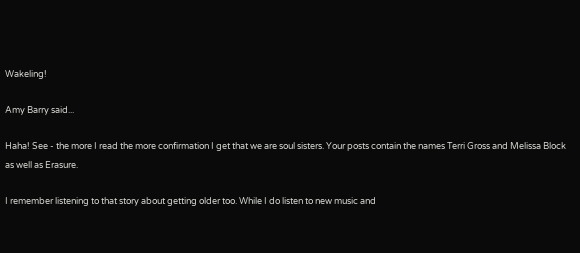Wakeling!

Amy Barry said...

Haha! See - the more I read the more confirmation I get that we are soul sisters. Your posts contain the names Terri Gross and Melissa Block as well as Erasure.

I remember listening to that story about getting older too. While I do listen to new music and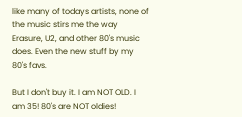like many of todays artists, none of the music stirs me the way Erasure, U2, and other 80's music does. Even the new stuff by my 80's favs.

But I don't buy it. I am NOT OLD. I am 35! 80's are NOT oldies!